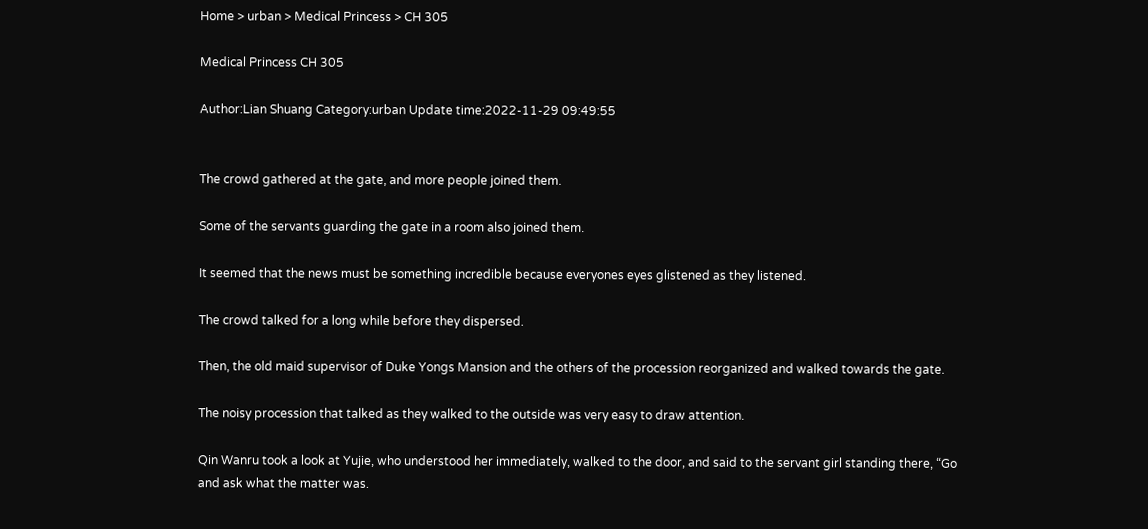Home > urban > Medical Princess > CH 305

Medical Princess CH 305

Author:Lian Shuang Category:urban Update time:2022-11-29 09:49:55


The crowd gathered at the gate, and more people joined them.

Some of the servants guarding the gate in a room also joined them.

It seemed that the news must be something incredible because everyones eyes glistened as they listened.

The crowd talked for a long while before they dispersed.

Then, the old maid supervisor of Duke Yongs Mansion and the others of the procession reorganized and walked towards the gate.

The noisy procession that talked as they walked to the outside was very easy to draw attention.

Qin Wanru took a look at Yujie, who understood her immediately, walked to the door, and said to the servant girl standing there, “Go and ask what the matter was.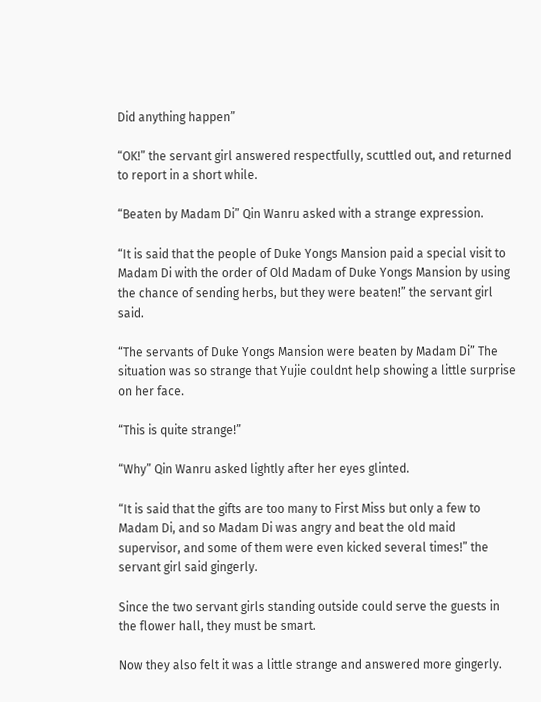Did anything happen”

“OK!” the servant girl answered respectfully, scuttled out, and returned to report in a short while.

“Beaten by Madam Di” Qin Wanru asked with a strange expression.

“It is said that the people of Duke Yongs Mansion paid a special visit to Madam Di with the order of Old Madam of Duke Yongs Mansion by using the chance of sending herbs, but they were beaten!” the servant girl said.

“The servants of Duke Yongs Mansion were beaten by Madam Di” The situation was so strange that Yujie couldnt help showing a little surprise on her face.

“This is quite strange!”

“Why” Qin Wanru asked lightly after her eyes glinted.

“It is said that the gifts are too many to First Miss but only a few to Madam Di, and so Madam Di was angry and beat the old maid supervisor, and some of them were even kicked several times!” the servant girl said gingerly.

Since the two servant girls standing outside could serve the guests in the flower hall, they must be smart.

Now they also felt it was a little strange and answered more gingerly.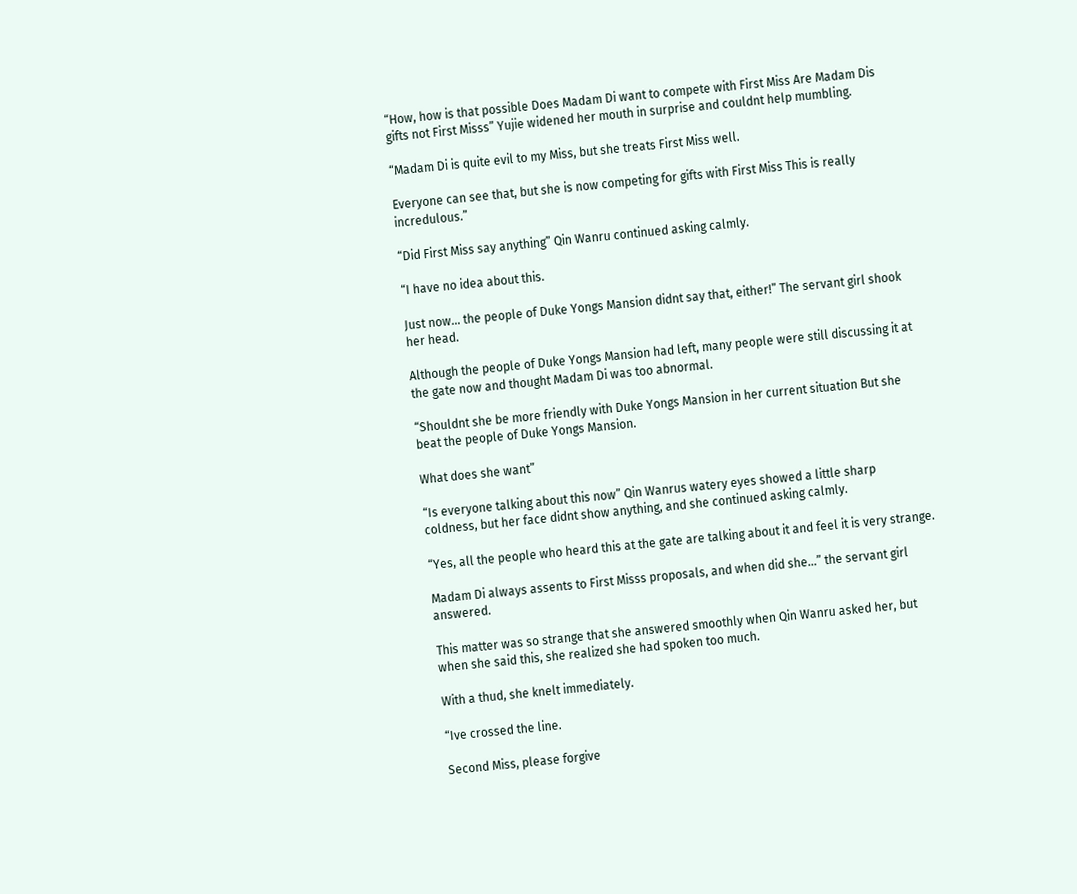“How, how is that possible Does Madam Di want to compete with First Miss Are Madam Dis gifts not First Misss” Yujie widened her mouth in surprise and couldnt help mumbling.

“Madam Di is quite evil to my Miss, but she treats First Miss well.

Everyone can see that, but she is now competing for gifts with First Miss This is really incredulous.”

“Did First Miss say anything” Qin Wanru continued asking calmly.

“I have no idea about this.

Just now… the people of Duke Yongs Mansion didnt say that, either!” The servant girl shook her head.

Although the people of Duke Yongs Mansion had left, many people were still discussing it at the gate now and thought Madam Di was too abnormal.

“Shouldnt she be more friendly with Duke Yongs Mansion in her current situation But she beat the people of Duke Yongs Mansion.

What does she want”

“Is everyone talking about this now” Qin Wanrus watery eyes showed a little sharp coldness, but her face didnt show anything, and she continued asking calmly.

“Yes, all the people who heard this at the gate are talking about it and feel it is very strange.

Madam Di always assents to First Misss proposals, and when did she…” the servant girl answered.

This matter was so strange that she answered smoothly when Qin Wanru asked her, but when she said this, she realized she had spoken too much.

With a thud, she knelt immediately.

“Ive crossed the line.

Second Miss, please forgive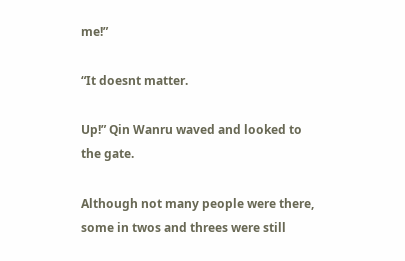me!”

“It doesnt matter.

Up!” Qin Wanru waved and looked to the gate.

Although not many people were there, some in twos and threes were still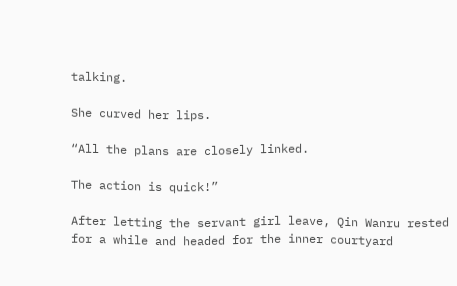talking.

She curved her lips.

“All the plans are closely linked.

The action is quick!”

After letting the servant girl leave, Qin Wanru rested for a while and headed for the inner courtyard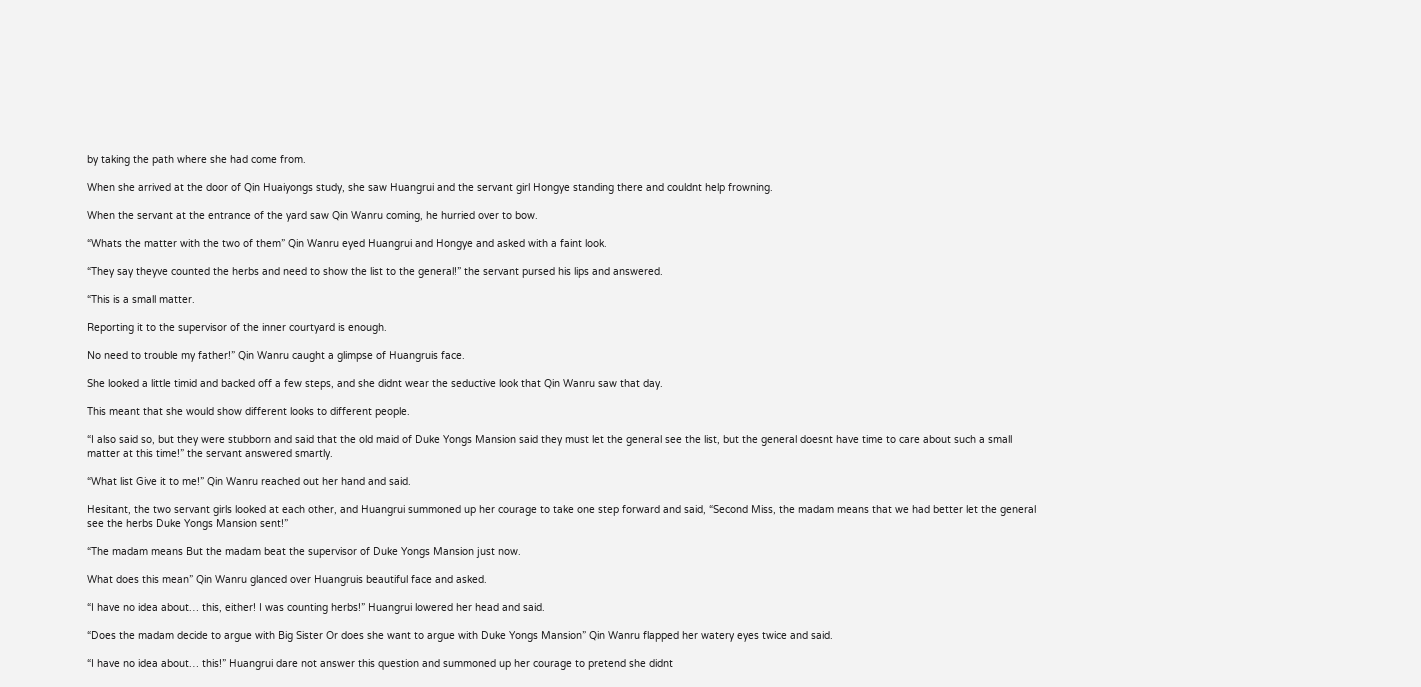by taking the path where she had come from.

When she arrived at the door of Qin Huaiyongs study, she saw Huangrui and the servant girl Hongye standing there and couldnt help frowning.

When the servant at the entrance of the yard saw Qin Wanru coming, he hurried over to bow.

“Whats the matter with the two of them” Qin Wanru eyed Huangrui and Hongye and asked with a faint look.

“They say theyve counted the herbs and need to show the list to the general!” the servant pursed his lips and answered.

“This is a small matter.

Reporting it to the supervisor of the inner courtyard is enough.

No need to trouble my father!” Qin Wanru caught a glimpse of Huangruis face.

She looked a little timid and backed off a few steps, and she didnt wear the seductive look that Qin Wanru saw that day.

This meant that she would show different looks to different people.

“I also said so, but they were stubborn and said that the old maid of Duke Yongs Mansion said they must let the general see the list, but the general doesnt have time to care about such a small matter at this time!” the servant answered smartly.

“What list Give it to me!” Qin Wanru reached out her hand and said.

Hesitant, the two servant girls looked at each other, and Huangrui summoned up her courage to take one step forward and said, “Second Miss, the madam means that we had better let the general see the herbs Duke Yongs Mansion sent!”

“The madam means But the madam beat the supervisor of Duke Yongs Mansion just now.

What does this mean” Qin Wanru glanced over Huangruis beautiful face and asked.

“I have no idea about… this, either! I was counting herbs!” Huangrui lowered her head and said.

“Does the madam decide to argue with Big Sister Or does she want to argue with Duke Yongs Mansion” Qin Wanru flapped her watery eyes twice and said.

“I have no idea about… this!” Huangrui dare not answer this question and summoned up her courage to pretend she didnt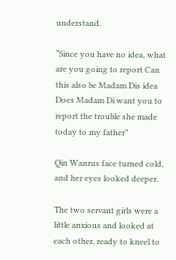understand.

“Since you have no idea, what are you going to report Can this also be Madam Dis idea Does Madam Di want you to report the trouble she made today to my father”

Qin Wanrus face turned cold, and her eyes looked deeper.

The two servant girls were a little anxious and looked at each other, ready to kneel to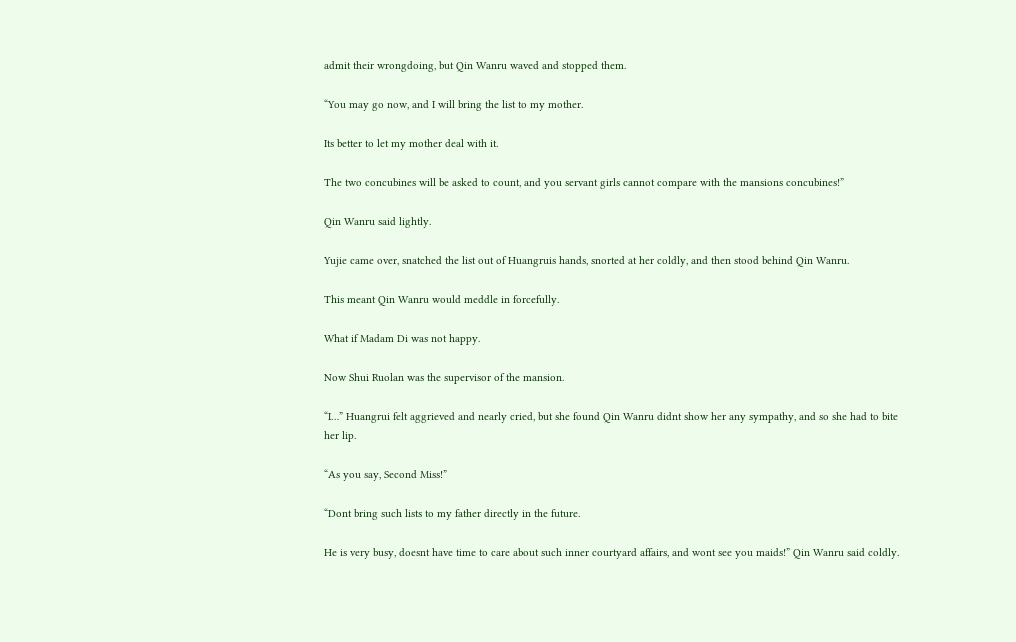admit their wrongdoing, but Qin Wanru waved and stopped them.

“You may go now, and I will bring the list to my mother.

Its better to let my mother deal with it.

The two concubines will be asked to count, and you servant girls cannot compare with the mansions concubines!”

Qin Wanru said lightly.

Yujie came over, snatched the list out of Huangruis hands, snorted at her coldly, and then stood behind Qin Wanru.

This meant Qin Wanru would meddle in forcefully.

What if Madam Di was not happy.

Now Shui Ruolan was the supervisor of the mansion.

“I…” Huangrui felt aggrieved and nearly cried, but she found Qin Wanru didnt show her any sympathy, and so she had to bite her lip.

“As you say, Second Miss!”

“Dont bring such lists to my father directly in the future.

He is very busy, doesnt have time to care about such inner courtyard affairs, and wont see you maids!” Qin Wanru said coldly.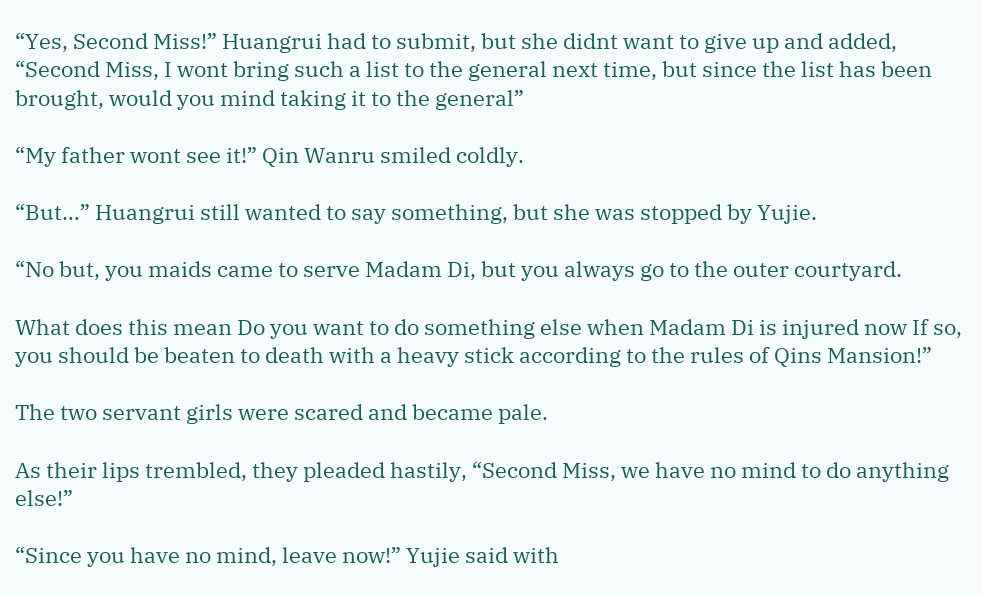“Yes, Second Miss!” Huangrui had to submit, but she didnt want to give up and added, “Second Miss, I wont bring such a list to the general next time, but since the list has been brought, would you mind taking it to the general”

“My father wont see it!” Qin Wanru smiled coldly.

“But…” Huangrui still wanted to say something, but she was stopped by Yujie.

“No but, you maids came to serve Madam Di, but you always go to the outer courtyard.

What does this mean Do you want to do something else when Madam Di is injured now If so, you should be beaten to death with a heavy stick according to the rules of Qins Mansion!”

The two servant girls were scared and became pale.

As their lips trembled, they pleaded hastily, “Second Miss, we have no mind to do anything else!”

“Since you have no mind, leave now!” Yujie said with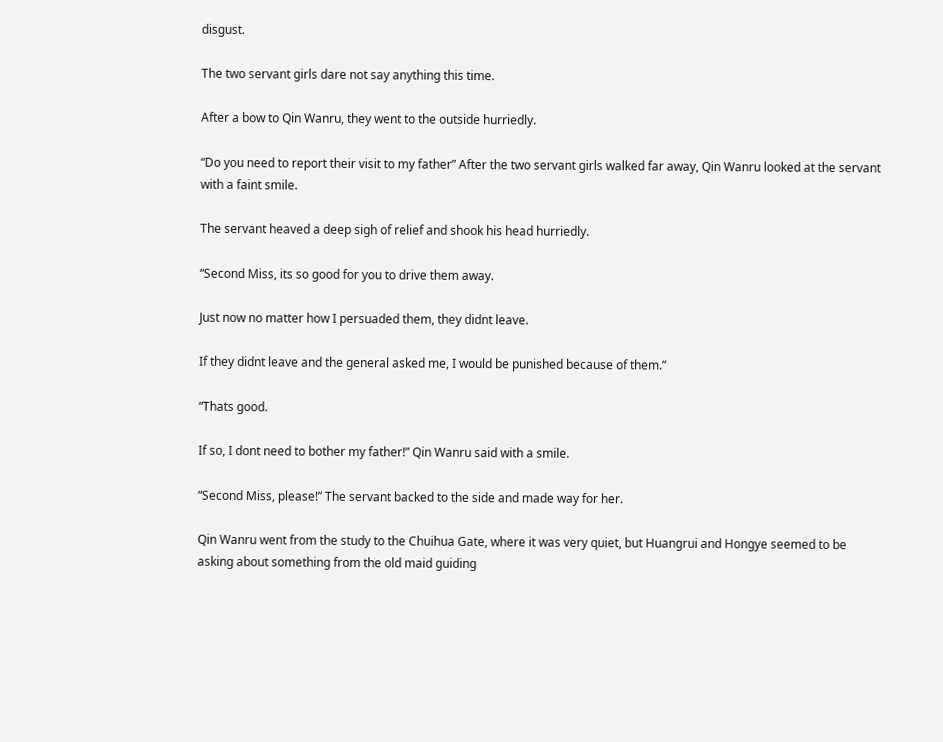disgust.

The two servant girls dare not say anything this time.

After a bow to Qin Wanru, they went to the outside hurriedly.

“Do you need to report their visit to my father” After the two servant girls walked far away, Qin Wanru looked at the servant with a faint smile.

The servant heaved a deep sigh of relief and shook his head hurriedly.

“Second Miss, its so good for you to drive them away.

Just now no matter how I persuaded them, they didnt leave.

If they didnt leave and the general asked me, I would be punished because of them.”

“Thats good.

If so, I dont need to bother my father!” Qin Wanru said with a smile.

“Second Miss, please!” The servant backed to the side and made way for her.

Qin Wanru went from the study to the Chuihua Gate, where it was very quiet, but Huangrui and Hongye seemed to be asking about something from the old maid guiding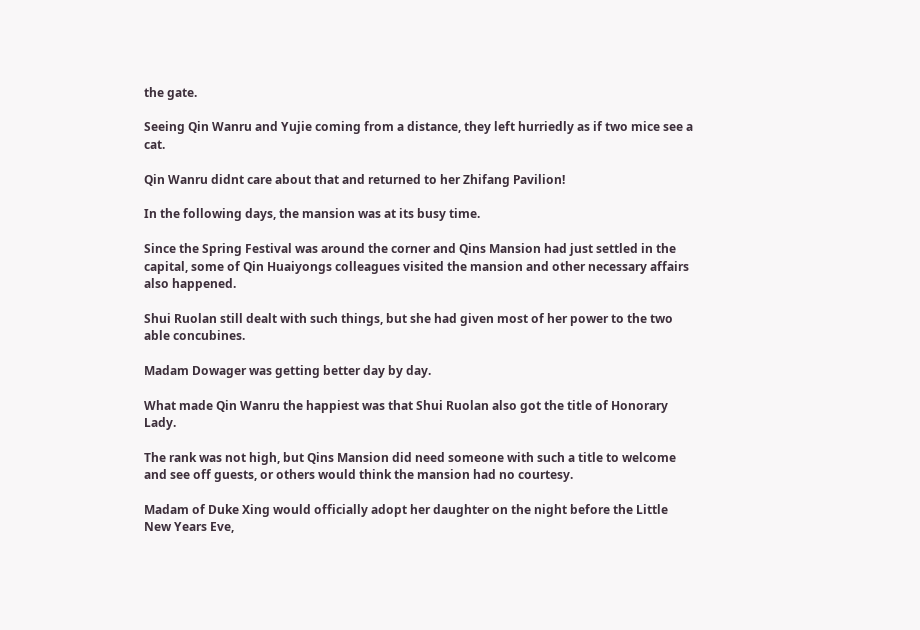the gate.

Seeing Qin Wanru and Yujie coming from a distance, they left hurriedly as if two mice see a cat.

Qin Wanru didnt care about that and returned to her Zhifang Pavilion!

In the following days, the mansion was at its busy time.

Since the Spring Festival was around the corner and Qins Mansion had just settled in the capital, some of Qin Huaiyongs colleagues visited the mansion and other necessary affairs also happened.

Shui Ruolan still dealt with such things, but she had given most of her power to the two able concubines.

Madam Dowager was getting better day by day.

What made Qin Wanru the happiest was that Shui Ruolan also got the title of Honorary Lady.

The rank was not high, but Qins Mansion did need someone with such a title to welcome and see off guests, or others would think the mansion had no courtesy.

Madam of Duke Xing would officially adopt her daughter on the night before the Little New Years Eve,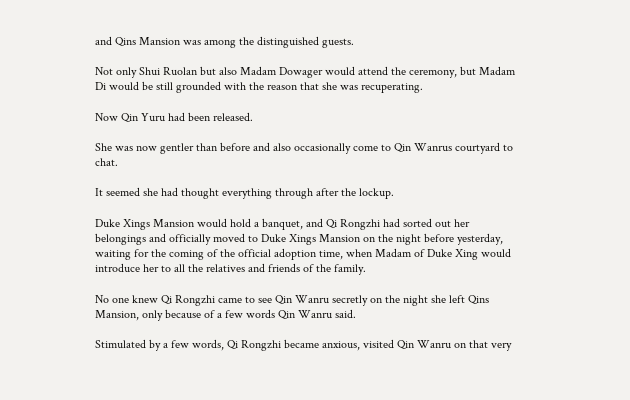and Qins Mansion was among the distinguished guests.

Not only Shui Ruolan but also Madam Dowager would attend the ceremony, but Madam Di would be still grounded with the reason that she was recuperating.

Now Qin Yuru had been released.

She was now gentler than before and also occasionally come to Qin Wanrus courtyard to chat.

It seemed she had thought everything through after the lockup.

Duke Xings Mansion would hold a banquet, and Qi Rongzhi had sorted out her belongings and officially moved to Duke Xings Mansion on the night before yesterday, waiting for the coming of the official adoption time, when Madam of Duke Xing would introduce her to all the relatives and friends of the family.

No one knew Qi Rongzhi came to see Qin Wanru secretly on the night she left Qins Mansion, only because of a few words Qin Wanru said.

Stimulated by a few words, Qi Rongzhi became anxious, visited Qin Wanru on that very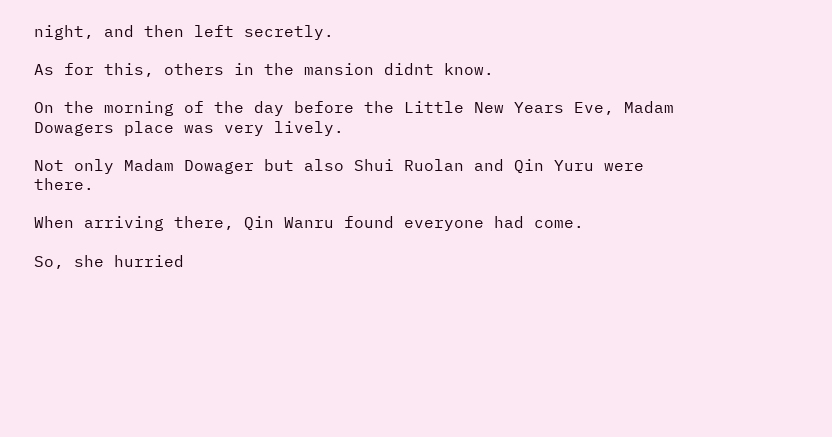night, and then left secretly.

As for this, others in the mansion didnt know.

On the morning of the day before the Little New Years Eve, Madam Dowagers place was very lively.

Not only Madam Dowager but also Shui Ruolan and Qin Yuru were there.

When arriving there, Qin Wanru found everyone had come.

So, she hurried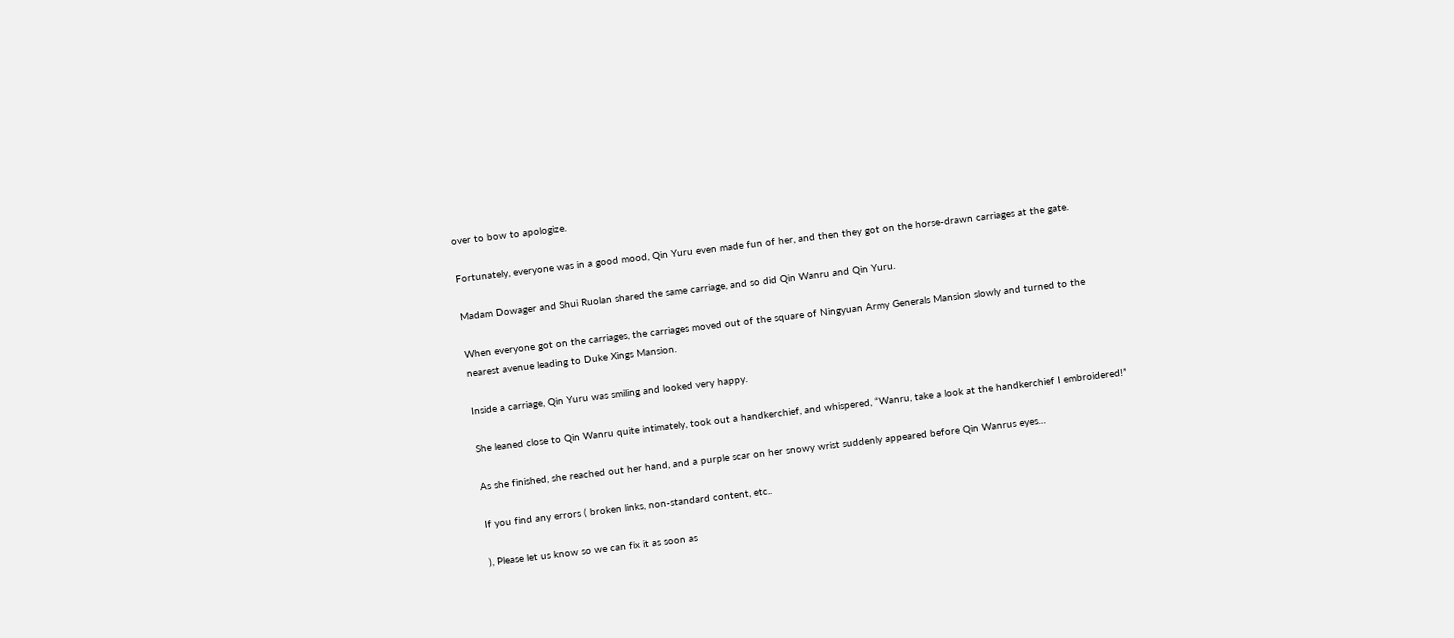over to bow to apologize.

Fortunately, everyone was in a good mood, Qin Yuru even made fun of her, and then they got on the horse-drawn carriages at the gate.

Madam Dowager and Shui Ruolan shared the same carriage, and so did Qin Wanru and Qin Yuru.

When everyone got on the carriages, the carriages moved out of the square of Ningyuan Army Generals Mansion slowly and turned to the nearest avenue leading to Duke Xings Mansion.

Inside a carriage, Qin Yuru was smiling and looked very happy.

She leaned close to Qin Wanru quite intimately, took out a handkerchief, and whispered, “Wanru, take a look at the handkerchief I embroidered!”

As she finished, she reached out her hand, and a purple scar on her snowy wrist suddenly appeared before Qin Wanrus eyes…

If you find any errors ( broken links, non-standard content, etc..

), Please let us know so we can fix it as soon as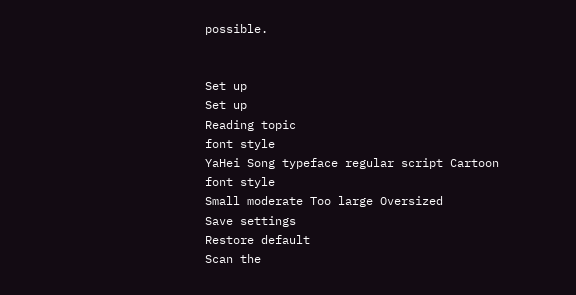possible.


Set up
Set up
Reading topic
font style
YaHei Song typeface regular script Cartoon
font style
Small moderate Too large Oversized
Save settings
Restore default
Scan the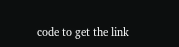code to get the link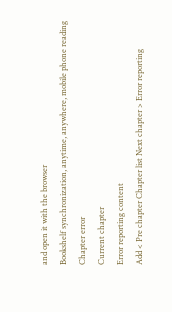and open it with the browser
Bookshelf synchronization, anytime, anywhere, mobile phone reading
Chapter error
Current chapter
Error reporting content
Add < Pre chapter Chapter list Next chapter > Error reporting